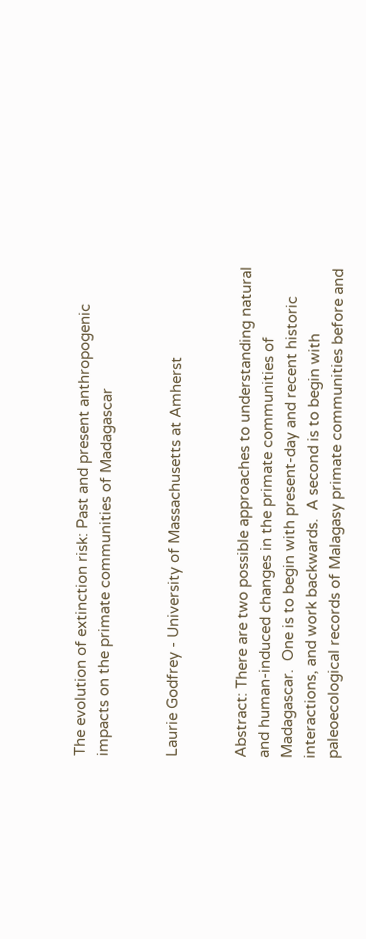The evolution of extinction risk: Past and present anthropogenic impacts on the primate communities of Madagascar


Laurie Godfrey - University of Massachusetts at Amherst


Abstract: There are two possible approaches to understanding natural and human-induced changes in the primate communities of Madagascar.  One is to begin with present-day and recent historic interactions, and work backwards.  A second is to begin with paleoecological records of Malagasy primate communities before and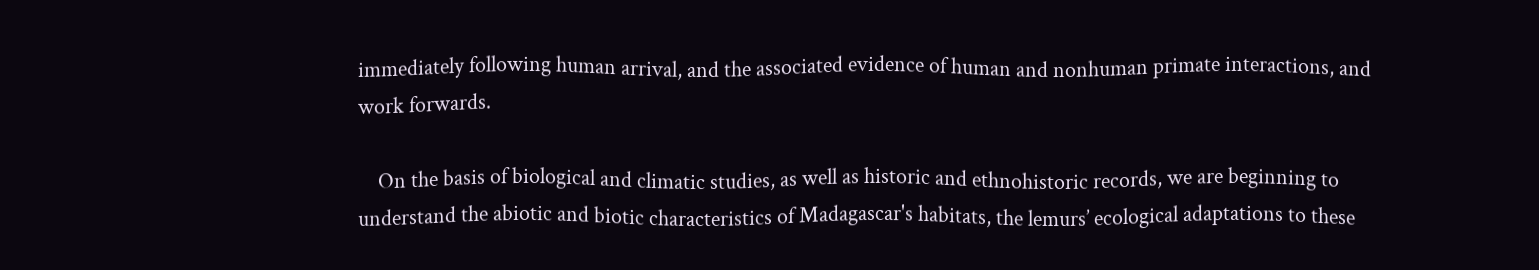immediately following human arrival, and the associated evidence of human and nonhuman primate interactions, and work forwards.

    On the basis of biological and climatic studies, as well as historic and ethnohistoric records, we are beginning to understand the abiotic and biotic characteristics of Madagascar's habitats, the lemurs’ ecological adaptations to these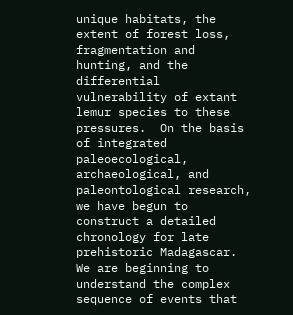unique habitats, the extent of forest loss, fragmentation and hunting, and the differential vulnerability of extant lemur species to these pressures.  On the basis of integrated paleoecological, archaeological, and paleontological research, we have begun to construct a detailed chronology for late prehistoric Madagascar.  We are beginning to understand the complex sequence of events that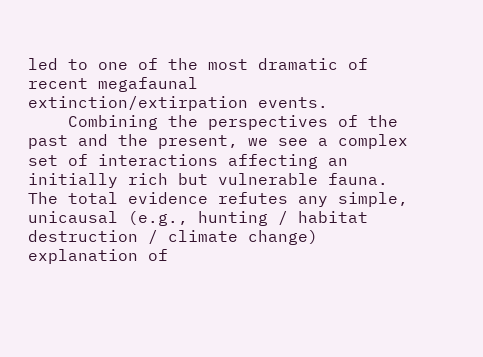led to one of the most dramatic of recent megafaunal extinction/extirpation events.
    Combining the perspectives of the past and the present, we see a complex set of interactions affecting an initially rich but vulnerable fauna.   The total evidence refutes any simple, unicausal (e.g., hunting / habitat destruction / climate change) explanation of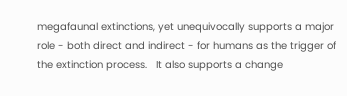megafaunal extinctions, yet unequivocally supports a major role - both direct and indirect - for humans as the trigger of the extinction process.   It also supports a change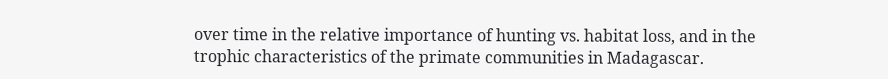over time in the relative importance of hunting vs. habitat loss, and in the trophic characteristics of the primate communities in Madagascar.